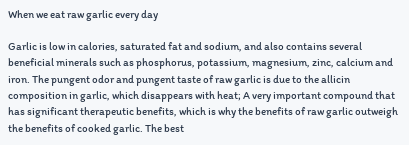When we eat raw garlic every day

Garlic is low in calories, saturated fat and sodium, and also contains several beneficial minerals such as phosphorus, potassium, magnesium, zinc, calcium and iron. The pungent odor and pungent taste of raw garlic is due to the allicin composition in garlic, which disappears with heat; A very important compound that has significant therapeutic benefits, which is why the benefits of raw garlic outweigh the benefits of cooked garlic. The best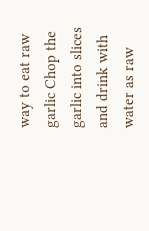way to eat raw garlic Chop the garlic into slices and drink with water as raw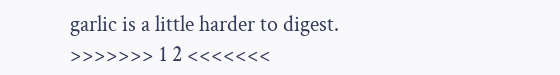garlic is a little harder to digest.
>>>>>>> 1 2 <<<<<<<